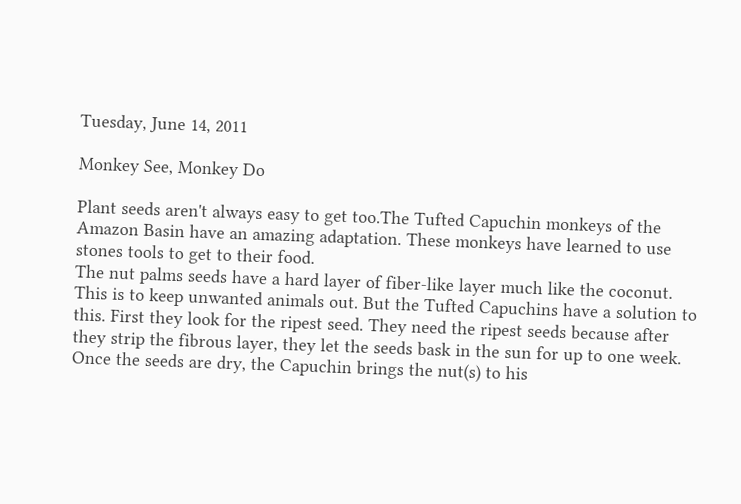Tuesday, June 14, 2011

Monkey See, Monkey Do

Plant seeds aren't always easy to get too.The Tufted Capuchin monkeys of the Amazon Basin have an amazing adaptation. These monkeys have learned to use stones tools to get to their food.
The nut palms seeds have a hard layer of fiber-like layer much like the coconut. This is to keep unwanted animals out. But the Tufted Capuchins have a solution to this. First they look for the ripest seed. They need the ripest seeds because after they strip the fibrous layer, they let the seeds bask in the sun for up to one week.
Once the seeds are dry, the Capuchin brings the nut(s) to his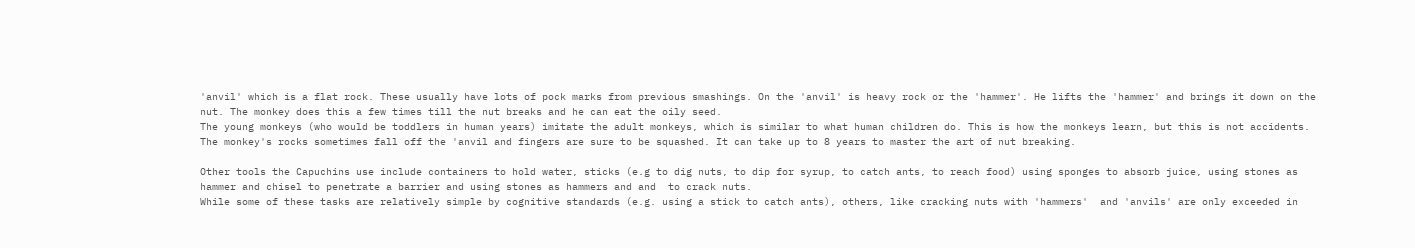'anvil' which is a flat rock. These usually have lots of pock marks from previous smashings. On the 'anvil' is heavy rock or the 'hammer'. He lifts the 'hammer' and brings it down on the nut. The monkey does this a few times till the nut breaks and he can eat the oily seed.
The young monkeys (who would be toddlers in human years) imitate the adult monkeys, which is similar to what human children do. This is how the monkeys learn, but this is not accidents. The monkey's rocks sometimes fall off the 'anvil and fingers are sure to be squashed. It can take up to 8 years to master the art of nut breaking.

Other tools the Capuchins use include containers to hold water, sticks (e.g to dig nuts, to dip for syrup, to catch ants, to reach food) using sponges to absorb juice, using stones as hammer and chisel to penetrate a barrier and using stones as hammers and and  to crack nuts.
While some of these tasks are relatively simple by cognitive standards (e.g. using a stick to catch ants), others, like cracking nuts with 'hammers'  and 'anvils' are only exceeded in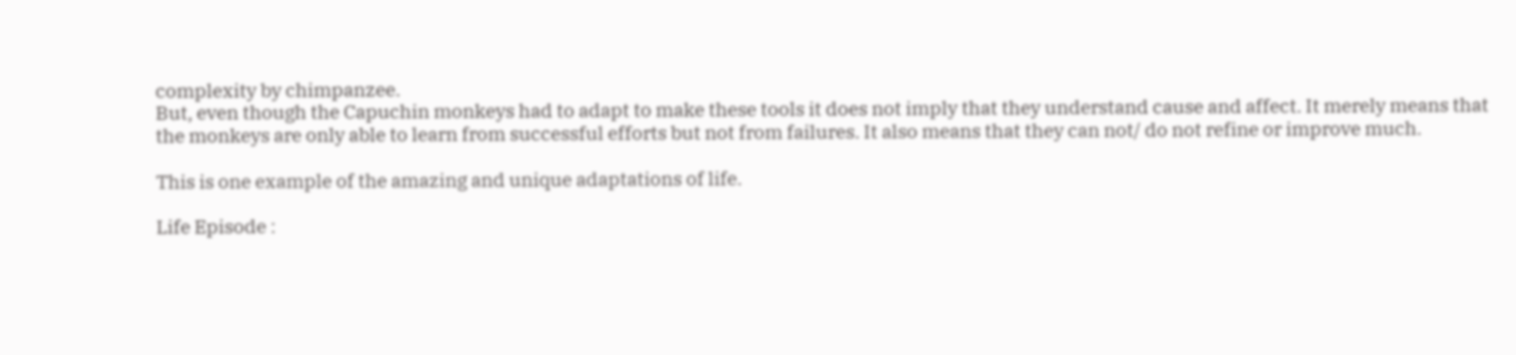complexity by chimpanzee.
But, even though the Capuchin monkeys had to adapt to make these tools it does not imply that they understand cause and affect. It merely means that the monkeys are only able to learn from successful efforts but not from failures. It also means that they can not/ do not refine or improve much.

This is one example of the amazing and unique adaptations of life.

Life Episode :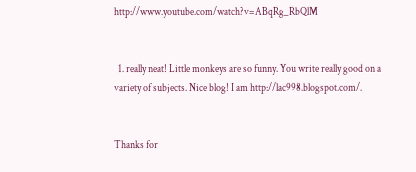http://www.youtube.com/watch?v=ABqRg_RbQlM


  1. really neat! Little monkeys are so funny. You write really good on a variety of subjects. Nice blog! I am http://lac998.blogspot.com/.


Thanks for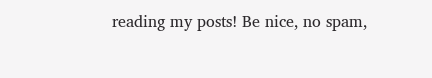reading my posts! Be nice, no spam,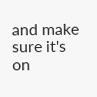and make sure it's on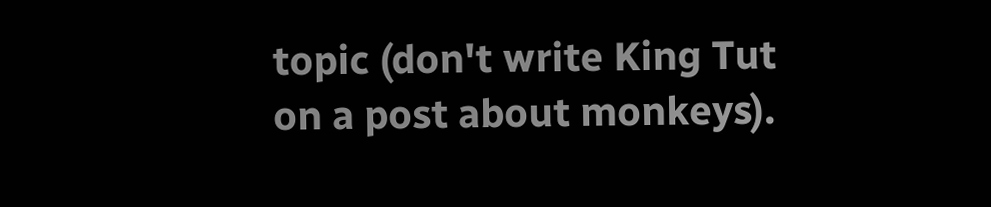topic (don't write King Tut on a post about monkeys).